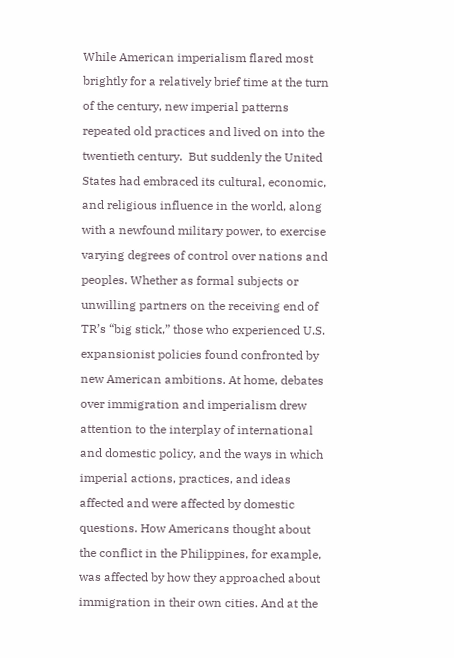While American imperialism flared most brightly for a relatively brief time at the turn of the century, new imperial patterns repeated old practices and lived on into the twentieth century.  But suddenly the United States had embraced its cultural, economic, and religious influence in the world, along with a newfound military power, to exercise varying degrees of control over nations and peoples. Whether as formal subjects or unwilling partners on the receiving end of TR’s “big stick,” those who experienced U.S. expansionist policies found confronted by new American ambitions. At home, debates over immigration and imperialism drew attention to the interplay of international and domestic policy, and the ways in which imperial actions, practices, and ideas affected and were affected by domestic questions. How Americans thought about the conflict in the Philippines, for example, was affected by how they approached about immigration in their own cities. And at the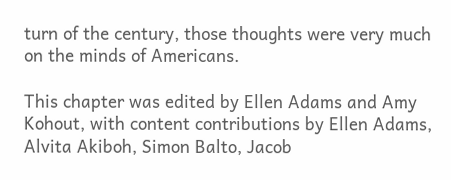turn of the century, those thoughts were very much on the minds of Americans.

This chapter was edited by Ellen Adams and Amy Kohout, with content contributions by Ellen Adams, Alvita Akiboh, Simon Balto, Jacob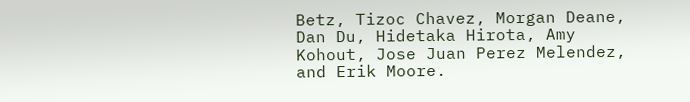Betz, Tizoc Chavez, Morgan Deane, Dan Du, Hidetaka Hirota, Amy Kohout, Jose Juan Perez Melendez, and Erik Moore.